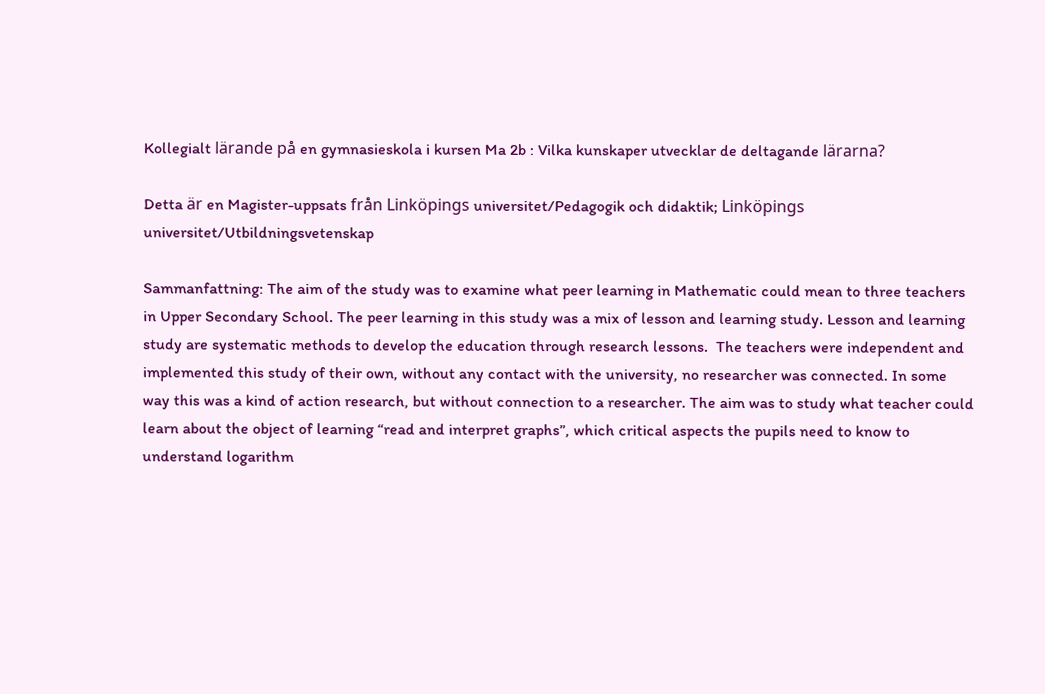Kollegialt lärande på en gymnasieskola i kursen Ma 2b : Vilka kunskaper utvecklar de deltagande lärarna?

Detta är en Magister-uppsats från Linköpings universitet/Pedagogik och didaktik; Linköpings universitet/Utbildningsvetenskap

Sammanfattning: The aim of the study was to examine what peer learning in Mathematic could mean to three teachers in Upper Secondary School. The peer learning in this study was a mix of lesson and learning study. Lesson and learning study are systematic methods to develop the education through research lessons.  The teachers were independent and implemented this study of their own, without any contact with the university, no researcher was connected. In some way this was a kind of action research, but without connection to a researcher. The aim was to study what teacher could learn about the object of learning “read and interpret graphs”, which critical aspects the pupils need to know to understand logarithm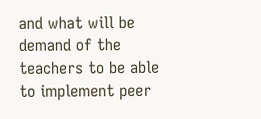and what will be demand of the teachers to be able to implement peer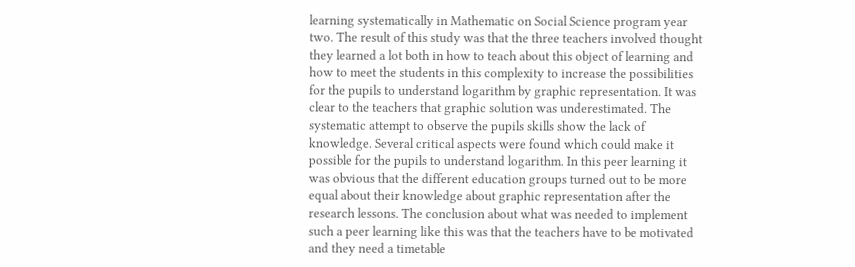learning systematically in Mathematic on Social Science program year two. The result of this study was that the three teachers involved thought they learned a lot both in how to teach about this object of learning and how to meet the students in this complexity to increase the possibilities for the pupils to understand logarithm by graphic representation. It was clear to the teachers that graphic solution was underestimated. The systematic attempt to observe the pupils skills show the lack of knowledge. Several critical aspects were found which could make it possible for the pupils to understand logarithm. In this peer learning it was obvious that the different education groups turned out to be more equal about their knowledge about graphic representation after the research lessons. The conclusion about what was needed to implement such a peer learning like this was that the teachers have to be motivated and they need a timetable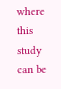where this study can be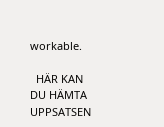workable.

  HÄR KAN DU HÄMTA UPPSATSEN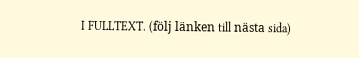I FULLTEXT. (följ länken till nästa sida)